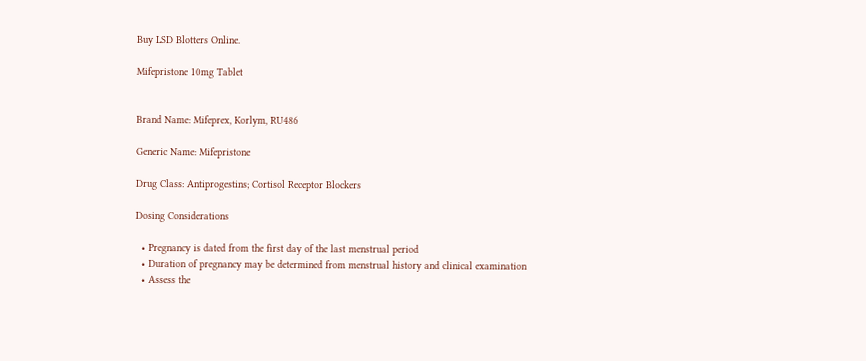Buy LSD Blotters Online.

Mifepristone 10mg Tablet


Brand Name: Mifeprex, Korlym, RU486

Generic Name: Mifepristone

Drug Class: Antiprogestins; Cortisol Receptor Blockers

Dosing Considerations

  • Pregnancy is dated from the first day of the last menstrual period
  • Duration of pregnancy may be determined from menstrual history and clinical examination
  • Assess the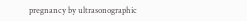pregnancy by ultrasonographic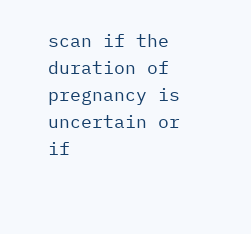scan if the duration of pregnancy is uncertain or if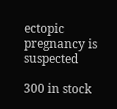ectopic pregnancy is suspected

300 in stock